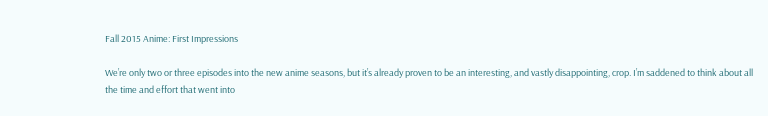Fall 2015 Anime: First Impressions

We’re only two or three episodes into the new anime seasons, but it’s already proven to be an interesting, and vastly disappointing, crop. I’m saddened to think about all the time and effort that went into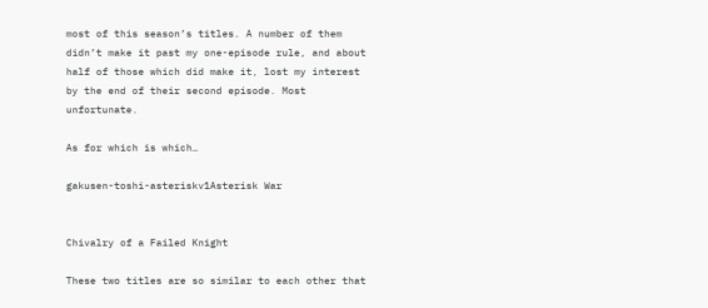most of this season’s titles. A number of them didn’t make it past my one-episode rule, and about half of those which did make it, lost my interest by the end of their second episode. Most unfortunate.

As for which is which…

gakusen-toshi-asteriskv1Asterisk War


Chivalry of a Failed Knight

These two titles are so similar to each other that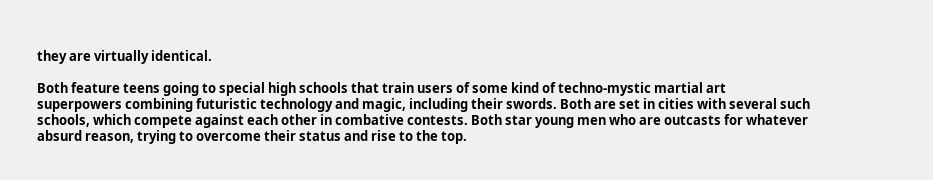they are virtually identical.

Both feature teens going to special high schools that train users of some kind of techno-mystic martial art superpowers combining futuristic technology and magic, including their swords. Both are set in cities with several such schools, which compete against each other in combative contests. Both star young men who are outcasts for whatever absurd reason, trying to overcome their status and rise to the top.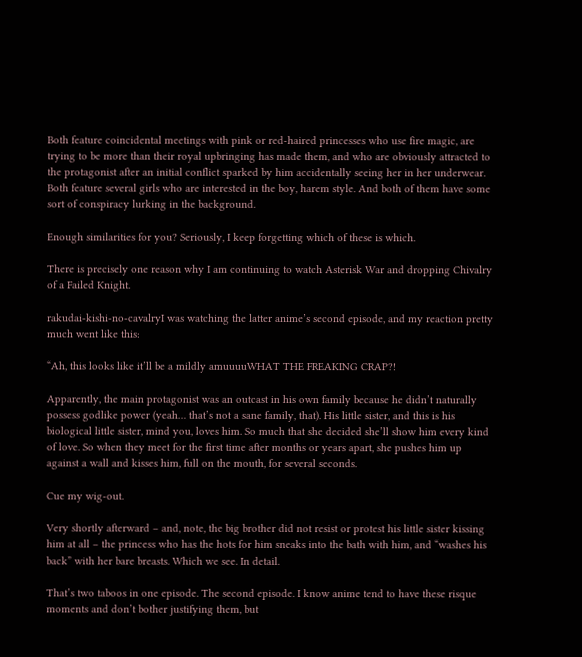Both feature coincidental meetings with pink or red-haired princesses who use fire magic, are trying to be more than their royal upbringing has made them, and who are obviously attracted to the protagonist after an initial conflict sparked by him accidentally seeing her in her underwear. Both feature several girls who are interested in the boy, harem style. And both of them have some sort of conspiracy lurking in the background.

Enough similarities for you? Seriously, I keep forgetting which of these is which.

There is precisely one reason why I am continuing to watch Asterisk War and dropping Chivalry of a Failed Knight.

rakudai-kishi-no-cavalryI was watching the latter anime’s second episode, and my reaction pretty much went like this:

“Ah, this looks like it’ll be a mildly amuuuuWHAT THE FREAKING CRAP?!

Apparently, the main protagonist was an outcast in his own family because he didn’t naturally possess godlike power (yeah… that’s not a sane family, that). His little sister, and this is his biological little sister, mind you, loves him. So much that she decided she’ll show him every kind of love. So when they meet for the first time after months or years apart, she pushes him up against a wall and kisses him, full on the mouth, for several seconds.

Cue my wig-out.

Very shortly afterward – and, note, the big brother did not resist or protest his little sister kissing him at all – the princess who has the hots for him sneaks into the bath with him, and “washes his back” with her bare breasts. Which we see. In detail.

That’s two taboos in one episode. The second episode. I know anime tend to have these risque moments and don’t bother justifying them, but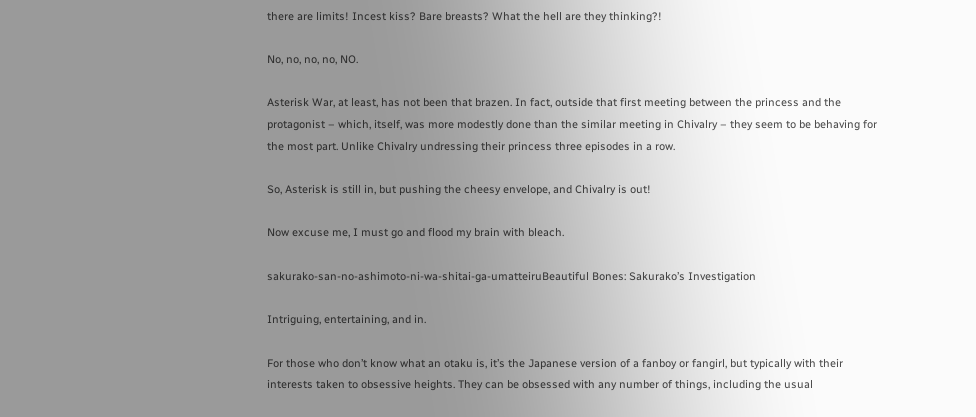there are limits! Incest kiss? Bare breasts? What the hell are they thinking?!

No, no, no, no, NO.

Asterisk War, at least, has not been that brazen. In fact, outside that first meeting between the princess and the protagonist – which, itself, was more modestly done than the similar meeting in Chivalry – they seem to be behaving for the most part. Unlike Chivalry undressing their princess three episodes in a row.

So, Asterisk is still in, but pushing the cheesy envelope, and Chivalry is out!

Now excuse me, I must go and flood my brain with bleach.

sakurako-san-no-ashimoto-ni-wa-shitai-ga-umatteiruBeautiful Bones: Sakurako’s Investigation

Intriguing, entertaining, and in.

For those who don’t know what an otaku is, it’s the Japanese version of a fanboy or fangirl, but typically with their interests taken to obsessive heights. They can be obsessed with any number of things, including the usual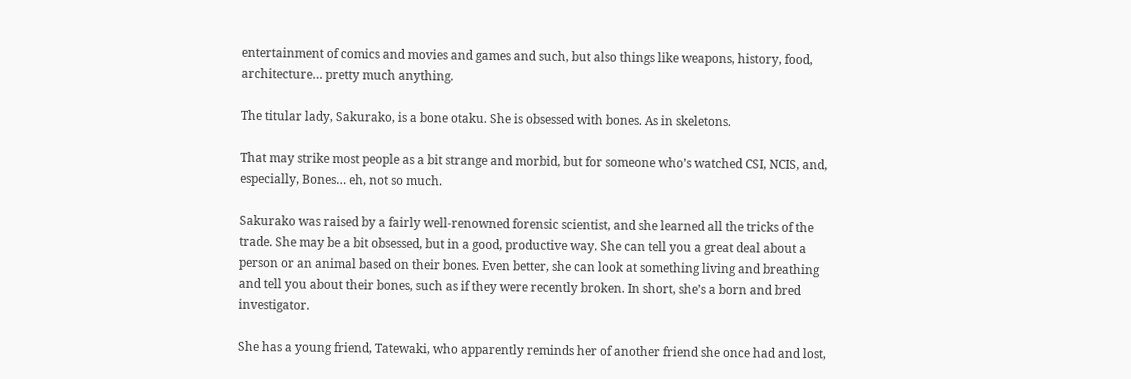entertainment of comics and movies and games and such, but also things like weapons, history, food, architecture… pretty much anything.

The titular lady, Sakurako, is a bone otaku. She is obsessed with bones. As in skeletons.

That may strike most people as a bit strange and morbid, but for someone who’s watched CSI, NCIS, and, especially, Bones… eh, not so much.

Sakurako was raised by a fairly well-renowned forensic scientist, and she learned all the tricks of the trade. She may be a bit obsessed, but in a good, productive way. She can tell you a great deal about a person or an animal based on their bones. Even better, she can look at something living and breathing and tell you about their bones, such as if they were recently broken. In short, she’s a born and bred investigator.

She has a young friend, Tatewaki, who apparently reminds her of another friend she once had and lost,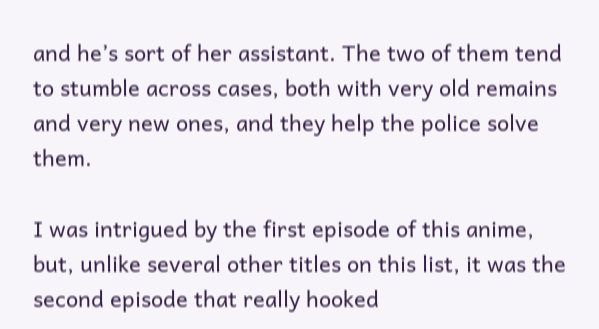and he’s sort of her assistant. The two of them tend to stumble across cases, both with very old remains and very new ones, and they help the police solve them.

I was intrigued by the first episode of this anime, but, unlike several other titles on this list, it was the second episode that really hooked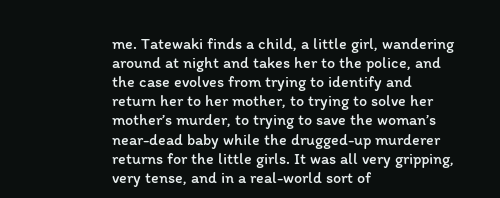me. Tatewaki finds a child, a little girl, wandering around at night and takes her to the police, and the case evolves from trying to identify and return her to her mother, to trying to solve her mother’s murder, to trying to save the woman’s near-dead baby while the drugged-up murderer returns for the little girls. It was all very gripping, very tense, and in a real-world sort of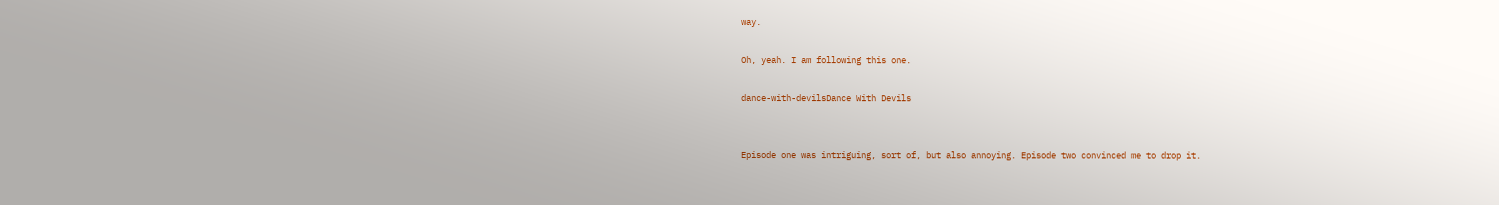way.

Oh, yeah. I am following this one.

dance-with-devilsDance With Devils


Episode one was intriguing, sort of, but also annoying. Episode two convinced me to drop it.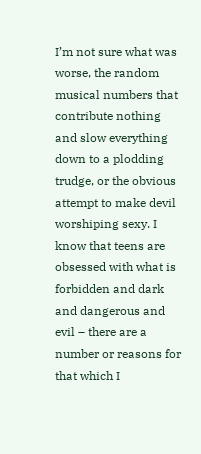I’m not sure what was worse, the random musical numbers that contribute nothing and slow everything down to a plodding trudge, or the obvious attempt to make devil worshiping sexy. I know that teens are obsessed with what is forbidden and dark and dangerous and evil – there are a number or reasons for that which I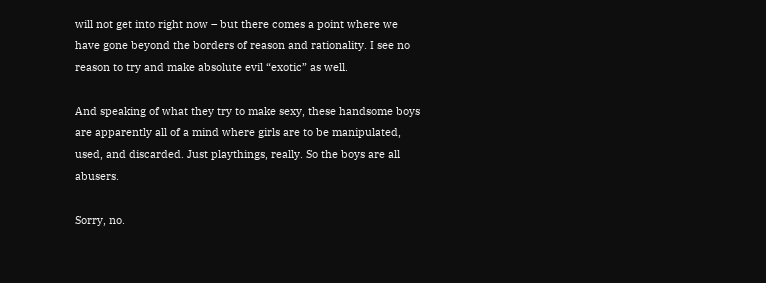will not get into right now – but there comes a point where we have gone beyond the borders of reason and rationality. I see no reason to try and make absolute evil “exotic” as well.

And speaking of what they try to make sexy, these handsome boys are apparently all of a mind where girls are to be manipulated, used, and discarded. Just playthings, really. So the boys are all abusers.

Sorry, no.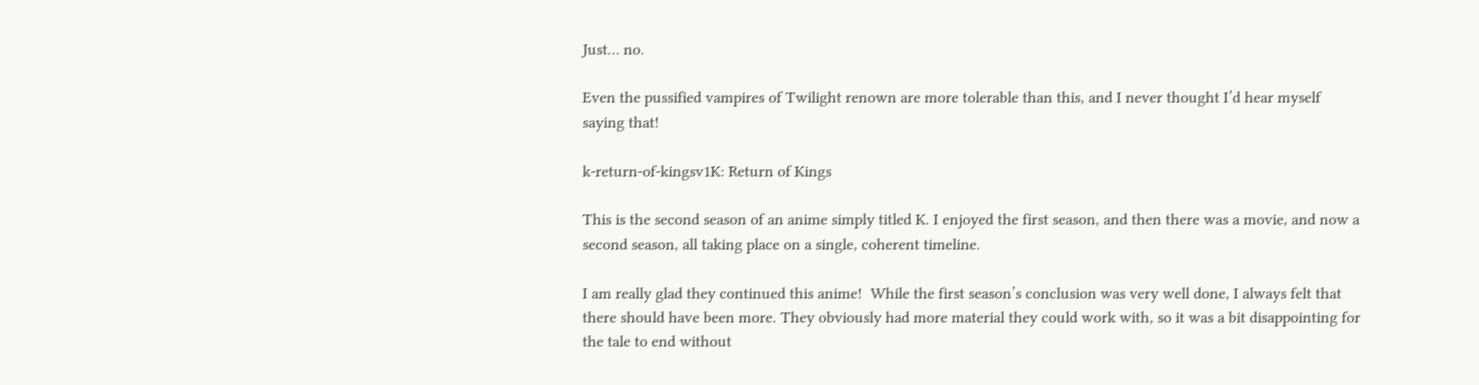Just… no.

Even the pussified vampires of Twilight renown are more tolerable than this, and I never thought I’d hear myself saying that!

k-return-of-kingsv1K: Return of Kings

This is the second season of an anime simply titled K. I enjoyed the first season, and then there was a movie, and now a second season, all taking place on a single, coherent timeline.

I am really glad they continued this anime!  While the first season’s conclusion was very well done, I always felt that there should have been more. They obviously had more material they could work with, so it was a bit disappointing for the tale to end without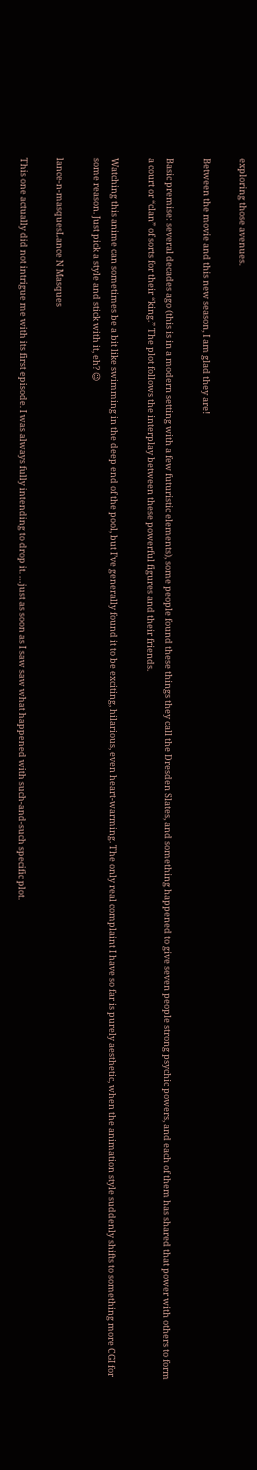exploring those avenues.

Between the movie and this new season, I am glad they are!

Basic premise: several decades ago (this is in a modern setting with a few futuristic elements), some people found these things they call the Dresden Slates, and something happened to give seven people strong psychic powers, and each of them has shared that power with others to form a court or “clan” of sorts for their “king.” The plot follows the interplay between these powerful figures and their friends.

Watching this anime can sometimes be a bit like swimming in the deep end of the pool, but I’ve generally found it to be exciting, hilarious, even heart-warming. The only real complaint I have so far is purely aesthetic, when the animation style suddenly shifts to something more CGI for some reason. Just pick a style and stick with it, eh? 😉

lance-n-masquesLance N Masques

This one actually did not intrigue me with its first episode. I was always fully intending to drop it. …just as soon as I saw saw what happened with such-and-such specific plot.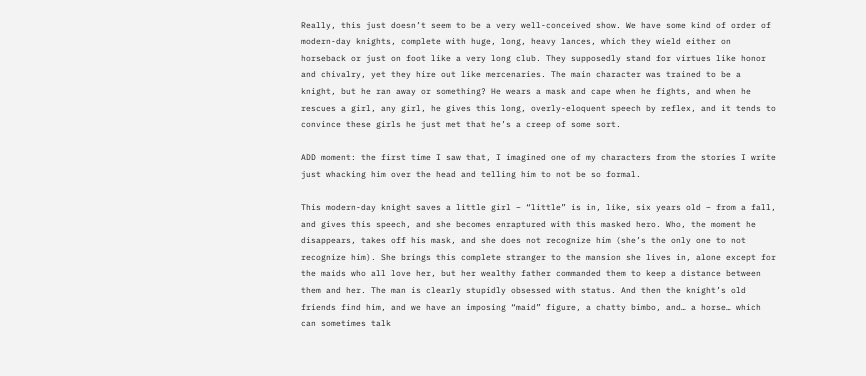Really, this just doesn’t seem to be a very well-conceived show. We have some kind of order of modern-day knights, complete with huge, long, heavy lances, which they wield either on horseback or just on foot like a very long club. They supposedly stand for virtues like honor and chivalry, yet they hire out like mercenaries. The main character was trained to be a knight, but he ran away or something? He wears a mask and cape when he fights, and when he rescues a girl, any girl, he gives this long, overly-eloquent speech by reflex, and it tends to convince these girls he just met that he’s a creep of some sort.

ADD moment: the first time I saw that, I imagined one of my characters from the stories I write just whacking him over the head and telling him to not be so formal.

This modern-day knight saves a little girl – “little” is in, like, six years old – from a fall, and gives this speech, and she becomes enraptured with this masked hero. Who, the moment he disappears, takes off his mask, and she does not recognize him (she’s the only one to not recognize him). She brings this complete stranger to the mansion she lives in, alone except for the maids who all love her, but her wealthy father commanded them to keep a distance between them and her. The man is clearly stupidly obsessed with status. And then the knight’s old friends find him, and we have an imposing “maid” figure, a chatty bimbo, and… a horse… which can sometimes talk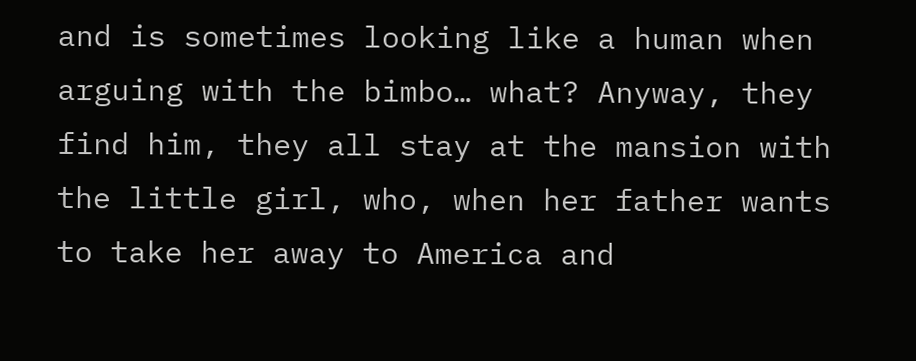and is sometimes looking like a human when arguing with the bimbo… what? Anyway, they find him, they all stay at the mansion with the little girl, who, when her father wants to take her away to America and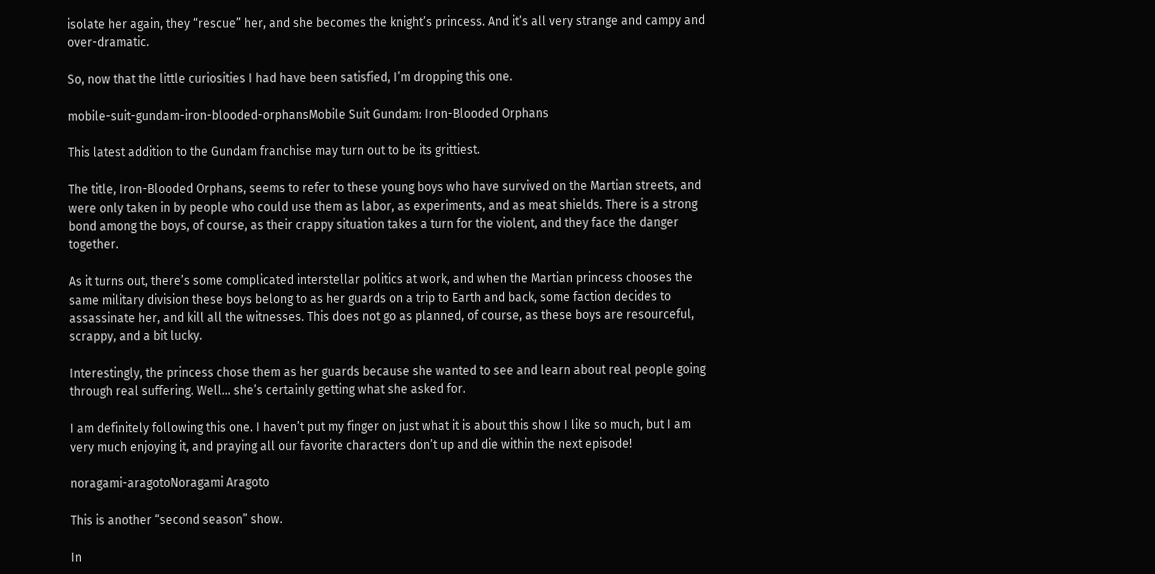isolate her again, they “rescue” her, and she becomes the knight’s princess. And it’s all very strange and campy and over-dramatic.

So, now that the little curiosities I had have been satisfied, I’m dropping this one.

mobile-suit-gundam-iron-blooded-orphansMobile Suit Gundam: Iron-Blooded Orphans

This latest addition to the Gundam franchise may turn out to be its grittiest.

The title, Iron-Blooded Orphans, seems to refer to these young boys who have survived on the Martian streets, and were only taken in by people who could use them as labor, as experiments, and as meat shields. There is a strong bond among the boys, of course, as their crappy situation takes a turn for the violent, and they face the danger together.

As it turns out, there’s some complicated interstellar politics at work, and when the Martian princess chooses the same military division these boys belong to as her guards on a trip to Earth and back, some faction decides to assassinate her, and kill all the witnesses. This does not go as planned, of course, as these boys are resourceful, scrappy, and a bit lucky.

Interestingly, the princess chose them as her guards because she wanted to see and learn about real people going through real suffering. Well… she’s certainly getting what she asked for.

I am definitely following this one. I haven’t put my finger on just what it is about this show I like so much, but I am very much enjoying it, and praying all our favorite characters don’t up and die within the next episode!

noragami-aragotoNoragami Aragoto

This is another “second season” show.

In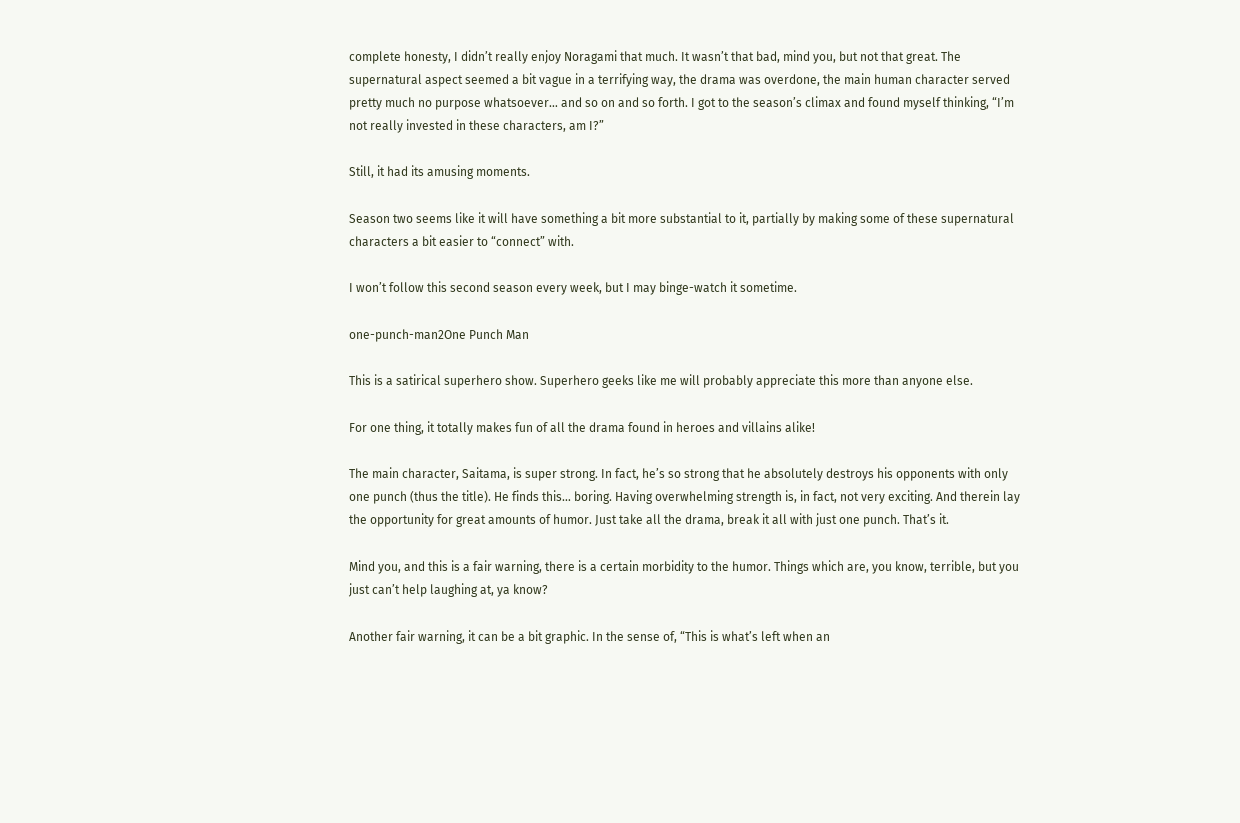complete honesty, I didn’t really enjoy Noragami that much. It wasn’t that bad, mind you, but not that great. The supernatural aspect seemed a bit vague in a terrifying way, the drama was overdone, the main human character served pretty much no purpose whatsoever… and so on and so forth. I got to the season’s climax and found myself thinking, “I’m not really invested in these characters, am I?”

Still, it had its amusing moments.

Season two seems like it will have something a bit more substantial to it, partially by making some of these supernatural characters a bit easier to “connect” with.

I won’t follow this second season every week, but I may binge-watch it sometime.

one-punch-man2One Punch Man

This is a satirical superhero show. Superhero geeks like me will probably appreciate this more than anyone else.

For one thing, it totally makes fun of all the drama found in heroes and villains alike!

The main character, Saitama, is super strong. In fact, he’s so strong that he absolutely destroys his opponents with only one punch (thus the title). He finds this… boring. Having overwhelming strength is, in fact, not very exciting. And therein lay the opportunity for great amounts of humor. Just take all the drama, break it all with just one punch. That’s it.

Mind you, and this is a fair warning, there is a certain morbidity to the humor. Things which are, you know, terrible, but you just can’t help laughing at, ya know?

Another fair warning, it can be a bit graphic. In the sense of, “This is what’s left when an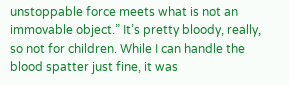unstoppable force meets what is not an immovable object.” It’s pretty bloody, really, so not for children. While I can handle the blood spatter just fine, it was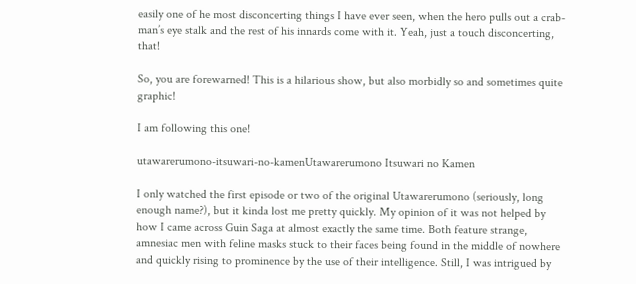easily one of he most disconcerting things I have ever seen, when the hero pulls out a crab-man’s eye stalk and the rest of his innards come with it. Yeah, just a touch disconcerting, that!

So, you are forewarned! This is a hilarious show, but also morbidly so and sometimes quite graphic!

I am following this one!

utawarerumono-itsuwari-no-kamenUtawarerumono Itsuwari no Kamen

I only watched the first episode or two of the original Utawarerumono (seriously, long enough name?), but it kinda lost me pretty quickly. My opinion of it was not helped by how I came across Guin Saga at almost exactly the same time. Both feature strange, amnesiac men with feline masks stuck to their faces being found in the middle of nowhere and quickly rising to prominence by the use of their intelligence. Still, I was intrigued by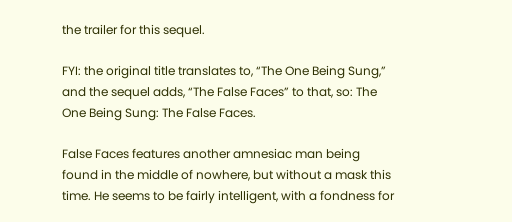the trailer for this sequel.

FYI: the original title translates to, “The One Being Sung,” and the sequel adds, “The False Faces” to that, so: The One Being Sung: The False Faces.

False Faces features another amnesiac man being found in the middle of nowhere, but without a mask this time. He seems to be fairly intelligent, with a fondness for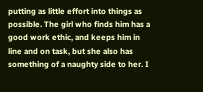putting as little effort into things as possible. The girl who finds him has a good work ethic, and keeps him in line and on task, but she also has something of a naughty side to her. I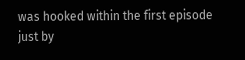was hooked within the first episode just by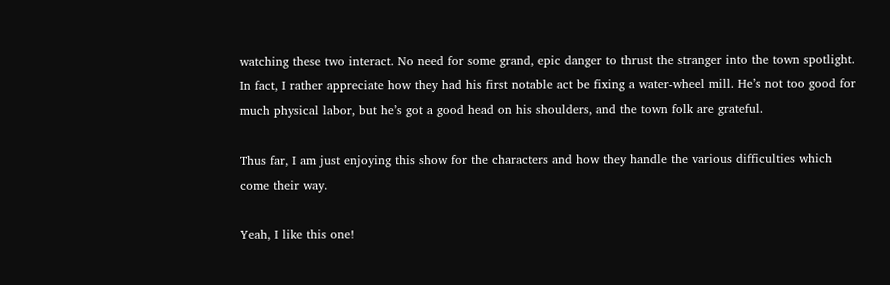watching these two interact. No need for some grand, epic danger to thrust the stranger into the town spotlight. In fact, I rather appreciate how they had his first notable act be fixing a water-wheel mill. He’s not too good for much physical labor, but he’s got a good head on his shoulders, and the town folk are grateful.

Thus far, I am just enjoying this show for the characters and how they handle the various difficulties which come their way.

Yeah, I like this one!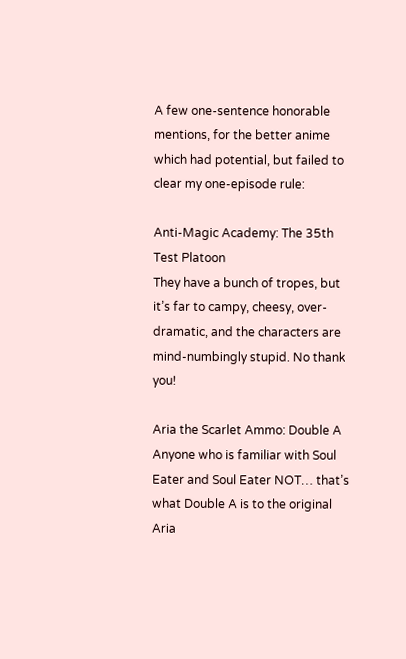A few one-sentence honorable mentions, for the better anime which had potential, but failed to clear my one-episode rule:

Anti-Magic Academy: The 35th Test Platoon
They have a bunch of tropes, but it’s far to campy, cheesy, over-dramatic, and the characters are mind-numbingly stupid. No thank you!

Aria the Scarlet Ammo: Double A
Anyone who is familiar with Soul Eater and Soul Eater NOT… that’s what Double A is to the original Aria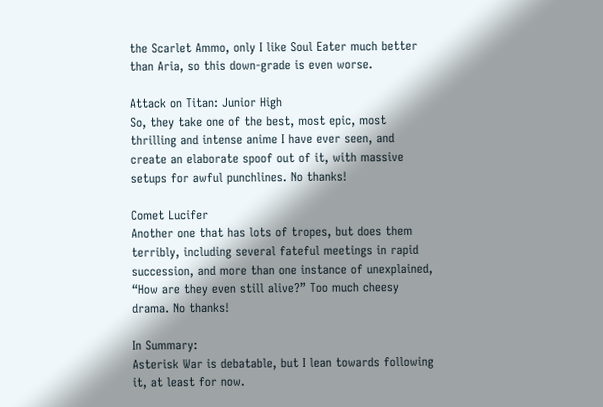the Scarlet Ammo, only I like Soul Eater much better than Aria, so this down-grade is even worse.

Attack on Titan: Junior High
So, they take one of the best, most epic, most thrilling and intense anime I have ever seen, and create an elaborate spoof out of it, with massive setups for awful punchlines. No thanks!

Comet Lucifer
Another one that has lots of tropes, but does them terribly, including several fateful meetings in rapid succession, and more than one instance of unexplained, “How are they even still alive?” Too much cheesy drama. No thanks!

In Summary:
Asterisk War is debatable, but I lean towards following it, at least for now.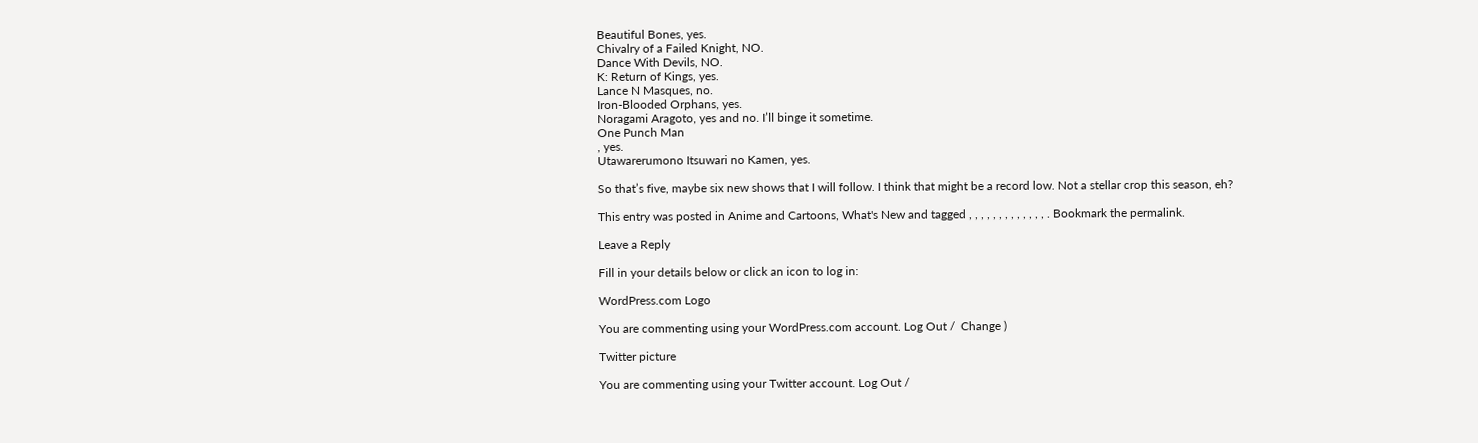Beautiful Bones, yes.
Chivalry of a Failed Knight, NO.
Dance With Devils, NO.
K: Return of Kings, yes.
Lance N Masques, no.
Iron-Blooded Orphans, yes.
Noragami Aragoto, yes and no. I’ll binge it sometime.
One Punch Man
, yes.
Utawarerumono Itsuwari no Kamen, yes.

So that’s five, maybe six new shows that I will follow. I think that might be a record low. Not a stellar crop this season, eh?

This entry was posted in Anime and Cartoons, What's New and tagged , , , , , , , , , , , , , . Bookmark the permalink.

Leave a Reply

Fill in your details below or click an icon to log in:

WordPress.com Logo

You are commenting using your WordPress.com account. Log Out /  Change )

Twitter picture

You are commenting using your Twitter account. Log Out /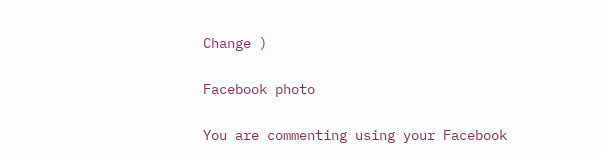Change )

Facebook photo

You are commenting using your Facebook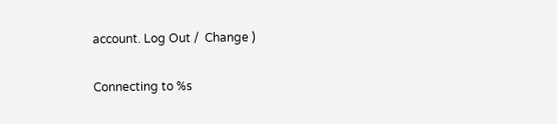account. Log Out /  Change )

Connecting to %s